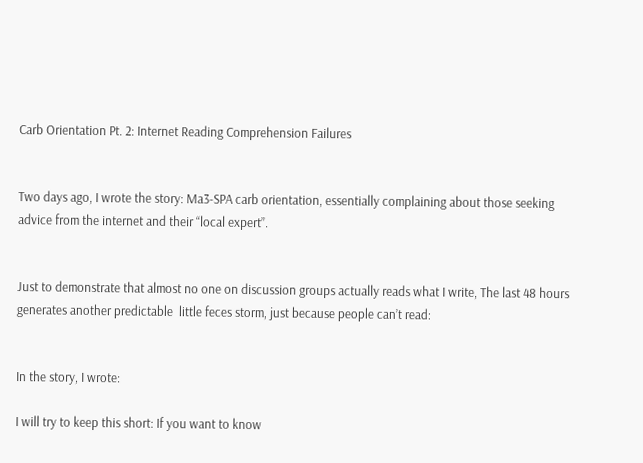Carb Orientation Pt. 2: Internet Reading Comprehension Failures


Two days ago, I wrote the story: Ma3-SPA carb orientation, essentially complaining about those seeking advice from the internet and their “local expert”.


Just to demonstrate that almost no one on discussion groups actually reads what I write, The last 48 hours generates another predictable  little feces storm, just because people can’t read:


In the story, I wrote:

I will try to keep this short: If you want to know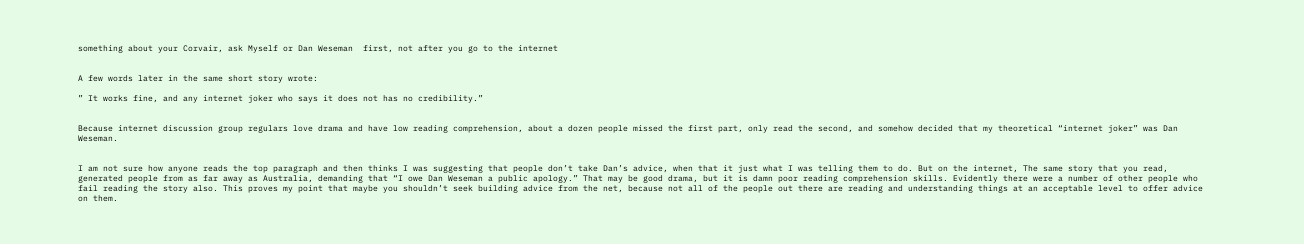something about your Corvair, ask Myself or Dan Weseman  first, not after you go to the internet


A few words later in the same short story wrote:

” It works fine, and any internet joker who says it does not has no credibility.”


Because internet discussion group regulars love drama and have low reading comprehension, about a dozen people missed the first part, only read the second, and somehow decided that my theoretical “internet joker” was Dan Weseman.


I am not sure how anyone reads the top paragraph and then thinks I was suggesting that people don’t take Dan’s advice, when that it just what I was telling them to do. But on the internet, The same story that you read, generated people from as far away as Australia, demanding that “I owe Dan Weseman a public apology.” That may be good drama, but it is damn poor reading comprehension skills. Evidently there were a number of other people who fail reading the story also. This proves my point that maybe you shouldn’t seek building advice from the net, because not all of the people out there are reading and understanding things at an acceptable level to offer advice on them.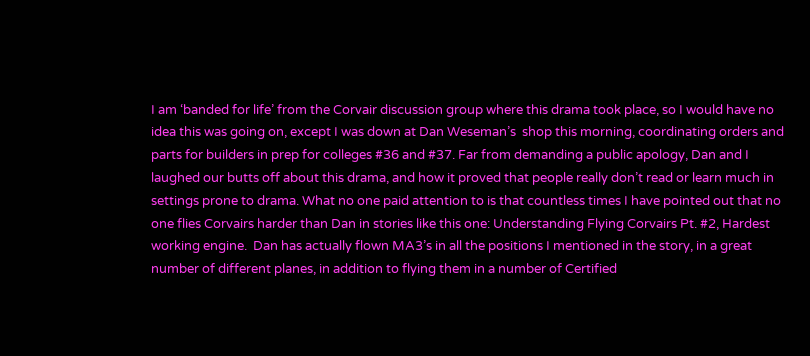I am ‘banded for life’ from the Corvair discussion group where this drama took place, so I would have no idea this was going on, except I was down at Dan Weseman’s  shop this morning, coordinating orders and parts for builders in prep for colleges #36 and #37. Far from demanding a public apology, Dan and I laughed our butts off about this drama, and how it proved that people really don’t read or learn much in settings prone to drama. What no one paid attention to is that countless times I have pointed out that no one flies Corvairs harder than Dan in stories like this one: Understanding Flying Corvairs Pt. #2, Hardest working engine.  Dan has actually flown MA3’s in all the positions I mentioned in the story, in a great number of different planes, in addition to flying them in a number of Certified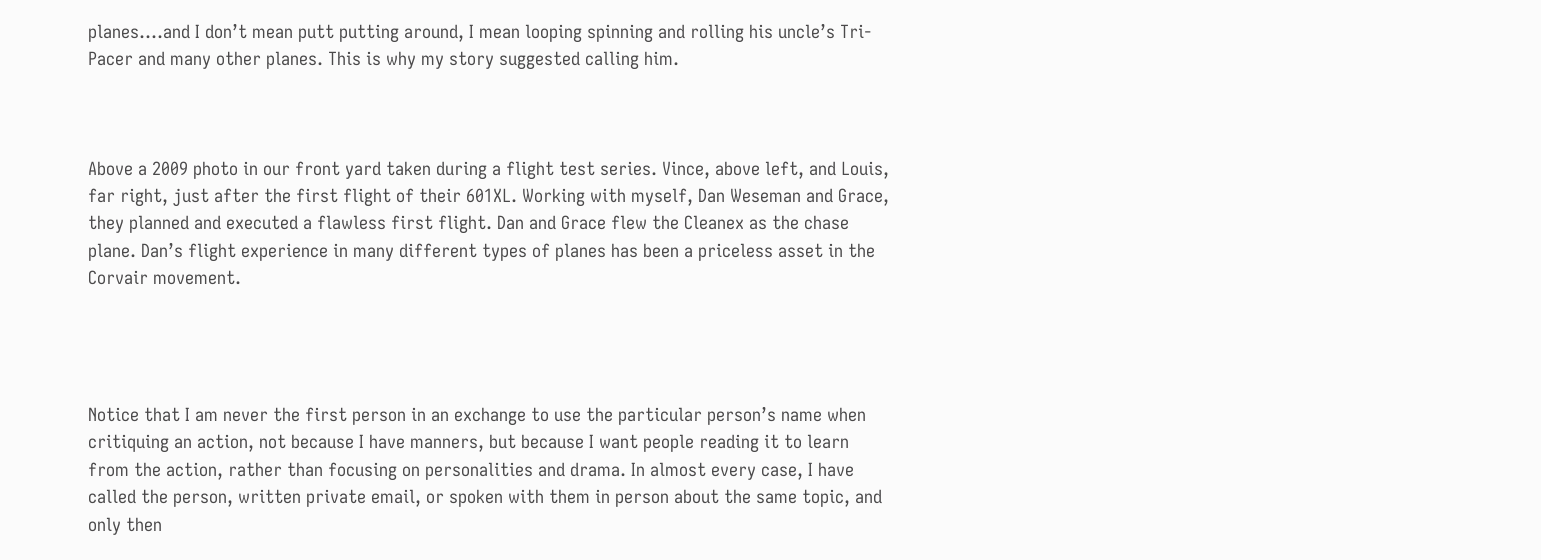planes….and I don’t mean putt putting around, I mean looping spinning and rolling his uncle’s Tri-Pacer and many other planes. This is why my story suggested calling him.



Above a 2009 photo in our front yard taken during a flight test series. Vince, above left, and Louis, far right, just after the first flight of their 601XL. Working with myself, Dan Weseman and Grace,  they planned and executed a flawless first flight. Dan and Grace flew the Cleanex as the chase plane. Dan’s flight experience in many different types of planes has been a priceless asset in the Corvair movement.




Notice that I am never the first person in an exchange to use the particular person’s name when critiquing an action, not because I have manners, but because I want people reading it to learn from the action, rather than focusing on personalities and drama. In almost every case, I have called the person, written private email, or spoken with them in person about the same topic, and only then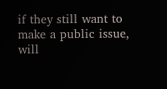if they still want to make a public issue, will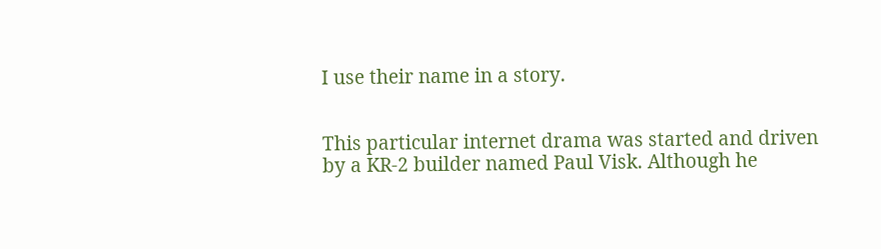I use their name in a story.


This particular internet drama was started and driven by a KR-2 builder named Paul Visk. Although he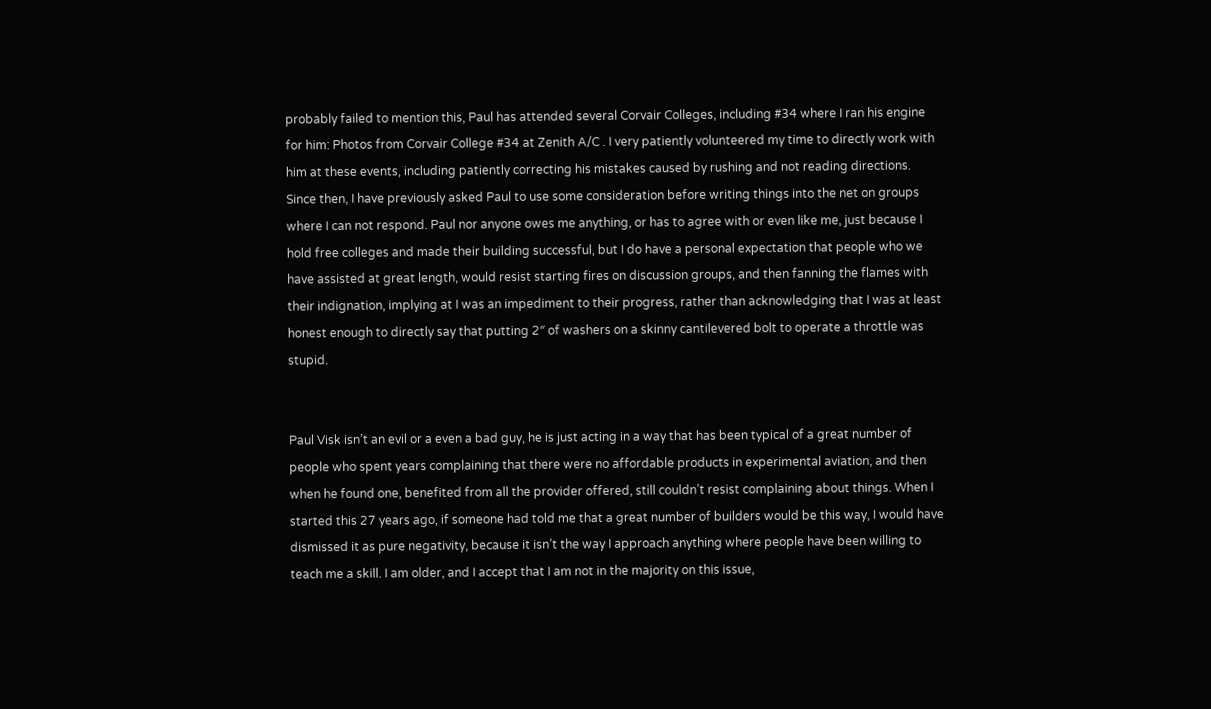probably failed to mention this, Paul has attended several Corvair Colleges, including #34 where I ran his engine for him: Photos from Corvair College #34 at Zenith A/C . I very patiently volunteered my time to directly work with him at these events, including patiently correcting his mistakes caused by rushing and not reading directions. Since then, I have previously asked Paul to use some consideration before writing things into the net on groups where I can not respond. Paul nor anyone owes me anything, or has to agree with or even like me, just because I hold free colleges and made their building successful, but I do have a personal expectation that people who we have assisted at great length, would resist starting fires on discussion groups, and then fanning the flames with their indignation, implying at I was an impediment to their progress, rather than acknowledging that I was at least honest enough to directly say that putting 2″ of washers on a skinny cantilevered bolt to operate a throttle was stupid.


Paul Visk isn’t an evil or a even a bad guy, he is just acting in a way that has been typical of a great number of people who spent years complaining that there were no affordable products in experimental aviation, and then when he found one, benefited from all the provider offered, still couldn’t resist complaining about things. When I started this 27 years ago, if someone had told me that a great number of builders would be this way, I would have dismissed it as pure negativity, because it isn’t the way I approach anything where people have been willing to teach me a skill. I am older, and I accept that I am not in the majority on this issue,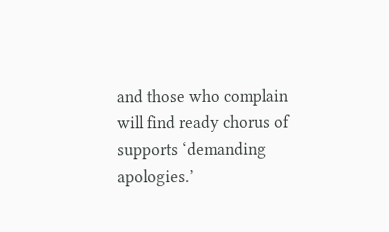and those who complain will find ready chorus of supports ‘demanding apologies.’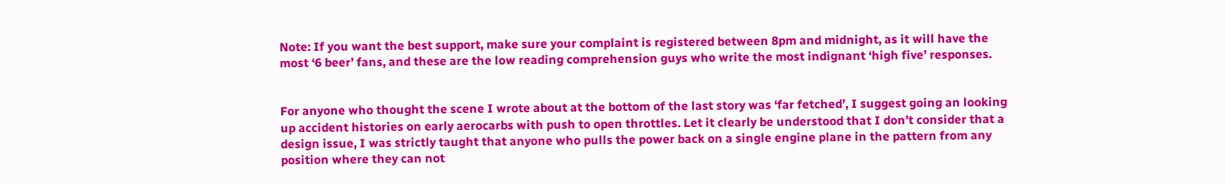Note: If you want the best support, make sure your complaint is registered between 8pm and midnight, as it will have the most ‘6 beer’ fans, and these are the low reading comprehension guys who write the most indignant ‘high five’ responses.


For anyone who thought the scene I wrote about at the bottom of the last story was ‘far fetched’, I suggest going an looking up accident histories on early aerocarbs with push to open throttles. Let it clearly be understood that I don’t consider that a design issue, I was strictly taught that anyone who pulls the power back on a single engine plane in the pattern from any position where they can not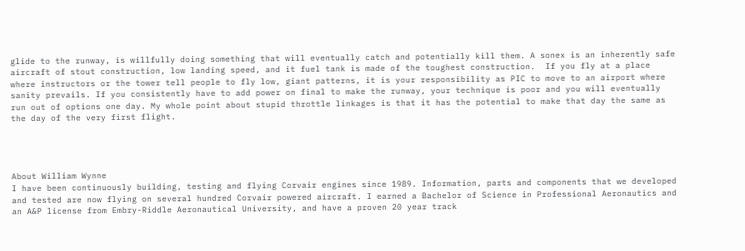glide to the runway, is willfully doing something that will eventually catch and potentially kill them. A sonex is an inherently safe aircraft of stout construction, low landing speed, and it fuel tank is made of the toughest construction.  If you fly at a place where instructors or the tower tell people to fly low, giant patterns, it is your responsibility as PIC to move to an airport where sanity prevails. If you consistently have to add power on final to make the runway, your technique is poor and you will eventually run out of options one day. My whole point about stupid throttle linkages is that it has the potential to make that day the same as the day of the very first flight.




About William Wynne
I have been continuously building, testing and flying Corvair engines since 1989. Information, parts and components that we developed and tested are now flying on several hundred Corvair powered aircraft. I earned a Bachelor of Science in Professional Aeronautics and an A&P license from Embry-Riddle Aeronautical University, and have a proven 20 year track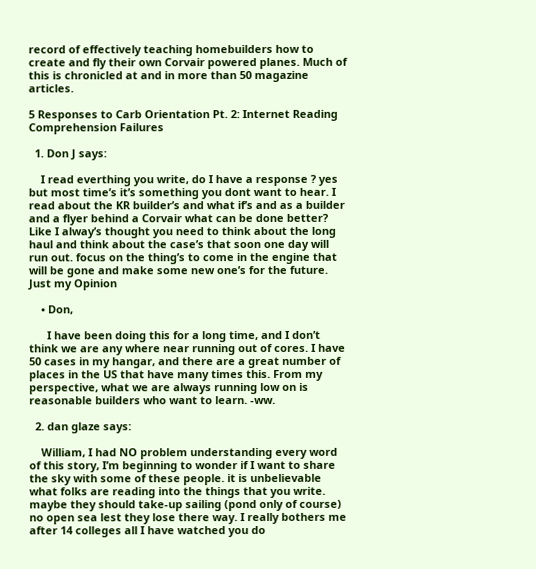record of effectively teaching homebuilders how to create and fly their own Corvair powered planes. Much of this is chronicled at and in more than 50 magazine articles.

5 Responses to Carb Orientation Pt. 2: Internet Reading Comprehension Failures

  1. Don J says:

    I read everthing you write, do I have a response ? yes but most time’s it’s something you dont want to hear. I read about the KR builder’s and what if’s and as a builder and a flyer behind a Corvair what can be done better? Like I alway’s thought you need to think about the long haul and think about the case’s that soon one day will run out. focus on the thing’s to come in the engine that will be gone and make some new one’s for the future. Just my Opinion

    • Don,

      I have been doing this for a long time, and I don’t think we are any where near running out of cores. I have 50 cases in my hangar, and there are a great number of places in the US that have many times this. From my perspective, what we are always running low on is reasonable builders who want to learn. -ww.

  2. dan glaze says:

    William, I had NO problem understanding every word of this story, I’m beginning to wonder if I want to share the sky with some of these people. it is unbelievable what folks are reading into the things that you write. maybe they should take-up sailing (pond only of course) no open sea lest they lose there way. I really bothers me after 14 colleges all I have watched you do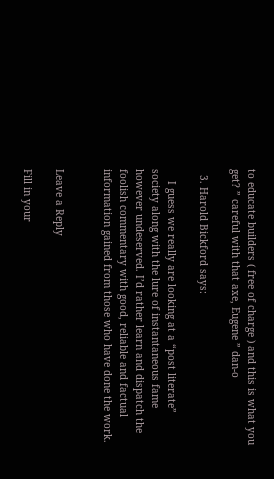to educate builders ( free of charge ) and this is what you get? ” careful with that axe, Eugene ” dan-o

  3. Harold Bickford says:

    I guess we really are looking at a “post literate” society along with the lure of instantaneous fame however undeserved. I’d rather learn and dispatch the foolish commentary with good, reliable and factual information gained from those who have done the work.


Leave a Reply

Fill in your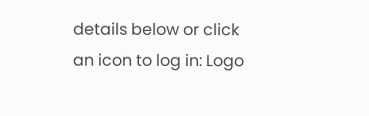details below or click an icon to log in: Logo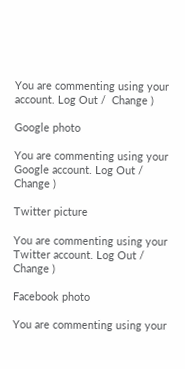You are commenting using your account. Log Out /  Change )

Google photo

You are commenting using your Google account. Log Out /  Change )

Twitter picture

You are commenting using your Twitter account. Log Out /  Change )

Facebook photo

You are commenting using your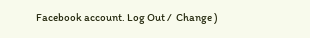Facebook account. Log Out /  Change )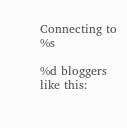Connecting to %s

%d bloggers like this: